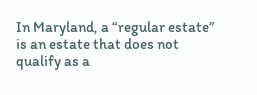In Maryland, a “regular estate” is an estate that does not qualify as a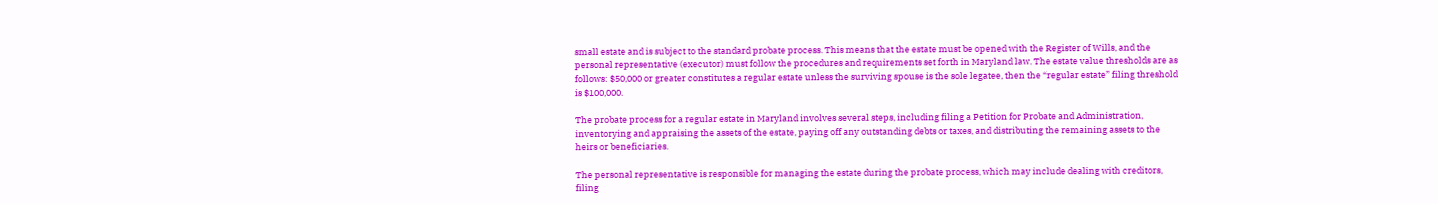small estate and is subject to the standard probate process. This means that the estate must be opened with the Register of Wills, and the personal representative (executor) must follow the procedures and requirements set forth in Maryland law. The estate value thresholds are as follows: $50,000 or greater constitutes a regular estate unless the surviving spouse is the sole legatee, then the “regular estate” filing threshold is $100,000.

The probate process for a regular estate in Maryland involves several steps, including filing a Petition for Probate and Administration, inventorying and appraising the assets of the estate, paying off any outstanding debts or taxes, and distributing the remaining assets to the heirs or beneficiaries.

The personal representative is responsible for managing the estate during the probate process, which may include dealing with creditors, filing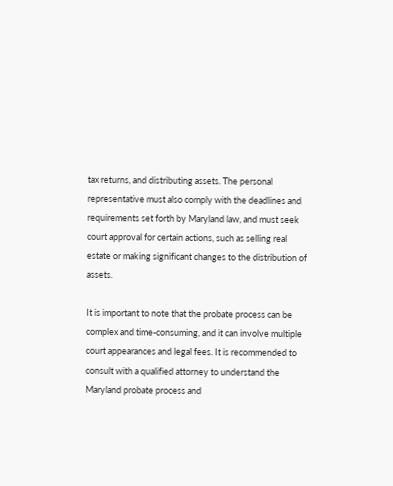tax returns, and distributing assets. The personal representative must also comply with the deadlines and requirements set forth by Maryland law, and must seek court approval for certain actions, such as selling real estate or making significant changes to the distribution of assets.

It is important to note that the probate process can be complex and time-consuming, and it can involve multiple court appearances and legal fees. It is recommended to consult with a qualified attorney to understand the Maryland probate process and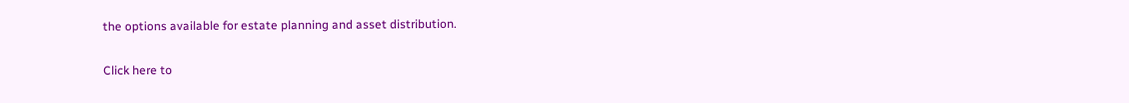the options available for estate planning and asset distribution.

Click here to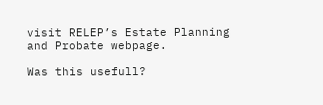visit RELEP’s Estate Planning and Probate webpage.

Was this usefull?